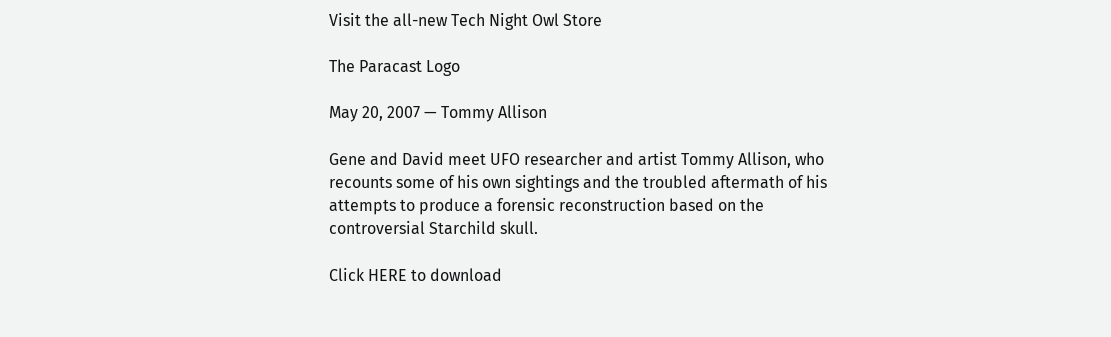Visit the all-new Tech Night Owl Store

The Paracast Logo

May 20, 2007 — Tommy Allison

Gene and David meet UFO researcher and artist Tommy Allison, who recounts some of his own sightings and the troubled aftermath of his attempts to produce a forensic reconstruction based on the controversial Starchild skull.

Click HERE to download